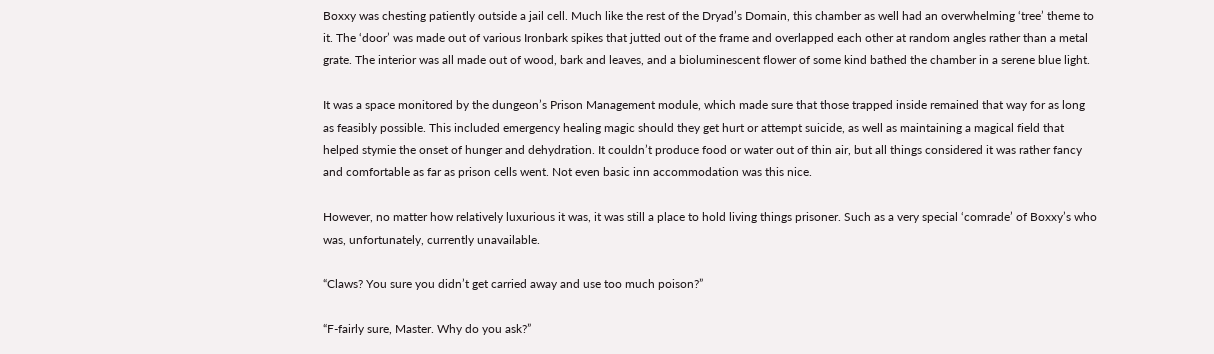Boxxy was chesting patiently outside a jail cell. Much like the rest of the Dryad’s Domain, this chamber as well had an overwhelming ‘tree’ theme to it. The ‘door’ was made out of various Ironbark spikes that jutted out of the frame and overlapped each other at random angles rather than a metal grate. The interior was all made out of wood, bark and leaves, and a bioluminescent flower of some kind bathed the chamber in a serene blue light.

It was a space monitored by the dungeon’s Prison Management module, which made sure that those trapped inside remained that way for as long as feasibly possible. This included emergency healing magic should they get hurt or attempt suicide, as well as maintaining a magical field that helped stymie the onset of hunger and dehydration. It couldn’t produce food or water out of thin air, but all things considered it was rather fancy and comfortable as far as prison cells went. Not even basic inn accommodation was this nice.

However, no matter how relatively luxurious it was, it was still a place to hold living things prisoner. Such as a very special ‘comrade’ of Boxxy’s who was, unfortunately, currently unavailable.

“Claws? You sure you didn’t get carried away and use too much poison?”

“F-fairly sure, Master. Why do you ask?”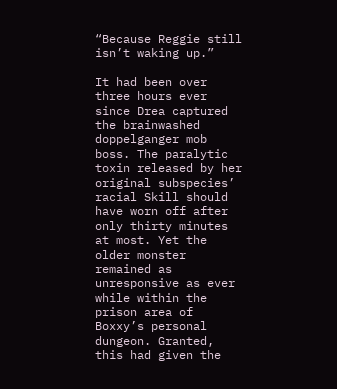“Because Reggie still isn’t waking up.”

It had been over three hours ever since Drea captured the brainwashed doppelganger mob boss. The paralytic toxin released by her original subspecies’ racial Skill should have worn off after only thirty minutes at most. Yet the older monster remained as unresponsive as ever while within the prison area of Boxxy’s personal dungeon. Granted, this had given the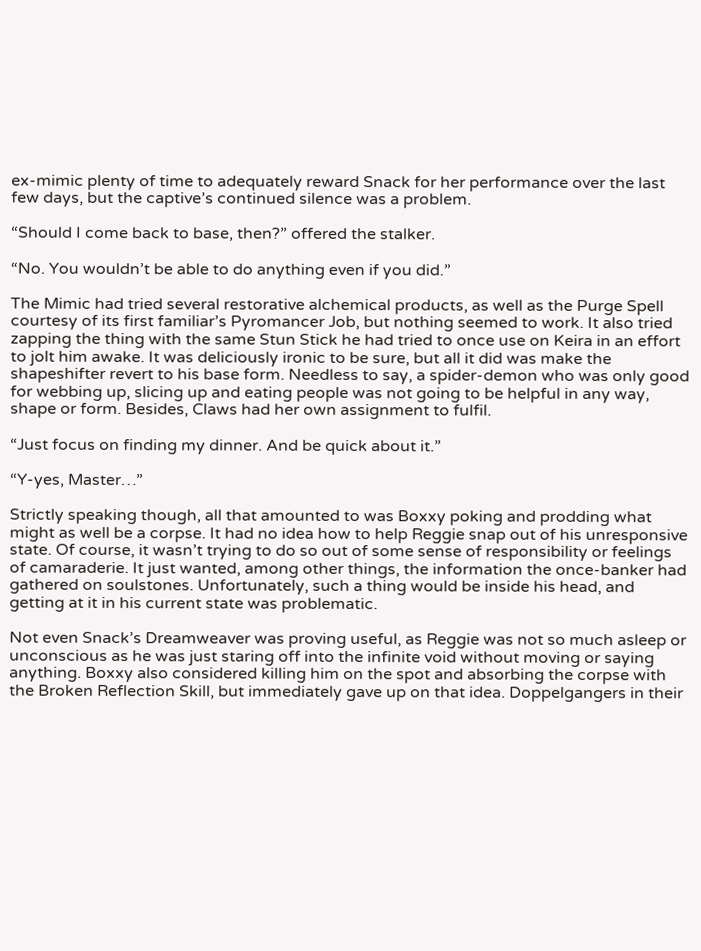ex-mimic plenty of time to adequately reward Snack for her performance over the last few days, but the captive’s continued silence was a problem.

“Should I come back to base, then?” offered the stalker.

“No. You wouldn’t be able to do anything even if you did.”

The Mimic had tried several restorative alchemical products, as well as the Purge Spell courtesy of its first familiar’s Pyromancer Job, but nothing seemed to work. It also tried zapping the thing with the same Stun Stick he had tried to once use on Keira in an effort to jolt him awake. It was deliciously ironic to be sure, but all it did was make the shapeshifter revert to his base form. Needless to say, a spider-demon who was only good for webbing up, slicing up and eating people was not going to be helpful in any way, shape or form. Besides, Claws had her own assignment to fulfil.

“Just focus on finding my dinner. And be quick about it.”

“Y-yes, Master…”

Strictly speaking though, all that amounted to was Boxxy poking and prodding what might as well be a corpse. It had no idea how to help Reggie snap out of his unresponsive state. Of course, it wasn’t trying to do so out of some sense of responsibility or feelings of camaraderie. It just wanted, among other things, the information the once-banker had gathered on soulstones. Unfortunately, such a thing would be inside his head, and getting at it in his current state was problematic.

Not even Snack’s Dreamweaver was proving useful, as Reggie was not so much asleep or unconscious as he was just staring off into the infinite void without moving or saying anything. Boxxy also considered killing him on the spot and absorbing the corpse with the Broken Reflection Skill, but immediately gave up on that idea. Doppelgangers in their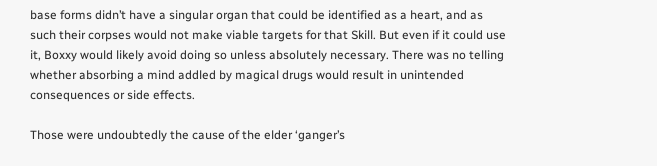base forms didn’t have a singular organ that could be identified as a heart, and as such their corpses would not make viable targets for that Skill. But even if it could use it, Boxxy would likely avoid doing so unless absolutely necessary. There was no telling whether absorbing a mind addled by magical drugs would result in unintended consequences or side effects.

Those were undoubtedly the cause of the elder ‘ganger’s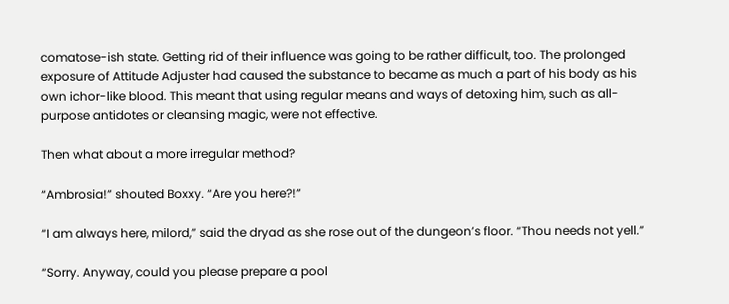comatose-ish state. Getting rid of their influence was going to be rather difficult, too. The prolonged exposure of Attitude Adjuster had caused the substance to became as much a part of his body as his own ichor-like blood. This meant that using regular means and ways of detoxing him, such as all-purpose antidotes or cleansing magic, were not effective.

Then what about a more irregular method?

“Ambrosia!” shouted Boxxy. “Are you here?!”

“I am always here, milord,” said the dryad as she rose out of the dungeon’s floor. “Thou needs not yell.”

“Sorry. Anyway, could you please prepare a pool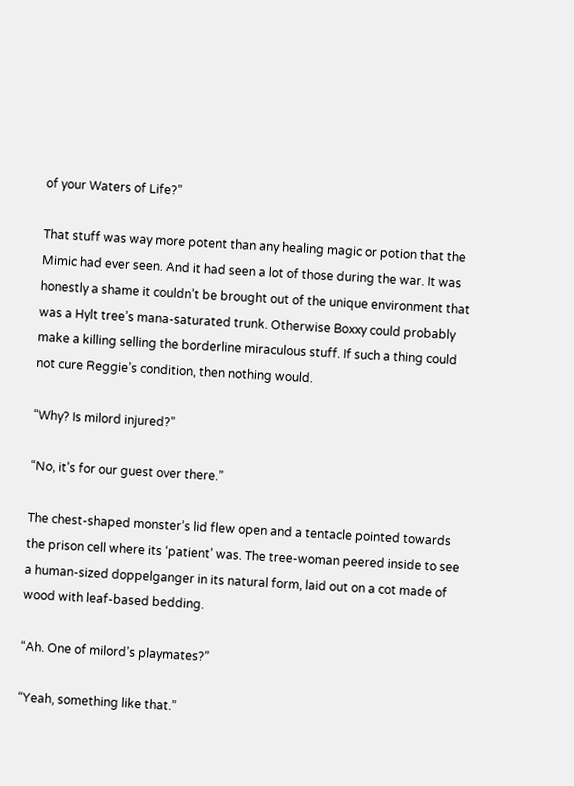of your Waters of Life?”

That stuff was way more potent than any healing magic or potion that the Mimic had ever seen. And it had seen a lot of those during the war. It was honestly a shame it couldn’t be brought out of the unique environment that was a Hylt tree’s mana-saturated trunk. Otherwise Boxxy could probably make a killing selling the borderline miraculous stuff. If such a thing could not cure Reggie’s condition, then nothing would.

“Why? Is milord injured?”

“No, it’s for our guest over there.”

The chest-shaped monster’s lid flew open and a tentacle pointed towards the prison cell where its ‘patient’ was. The tree-woman peered inside to see a human-sized doppelganger in its natural form, laid out on a cot made of wood with leaf-based bedding.

“Ah. One of milord’s playmates?”

“Yeah, something like that.”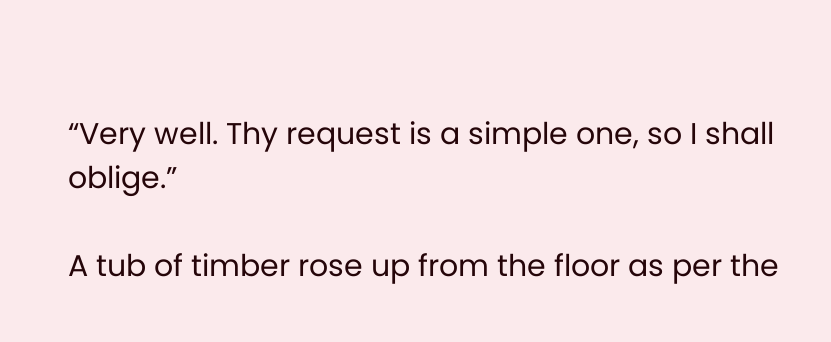“Very well. Thy request is a simple one, so I shall oblige.”

A tub of timber rose up from the floor as per the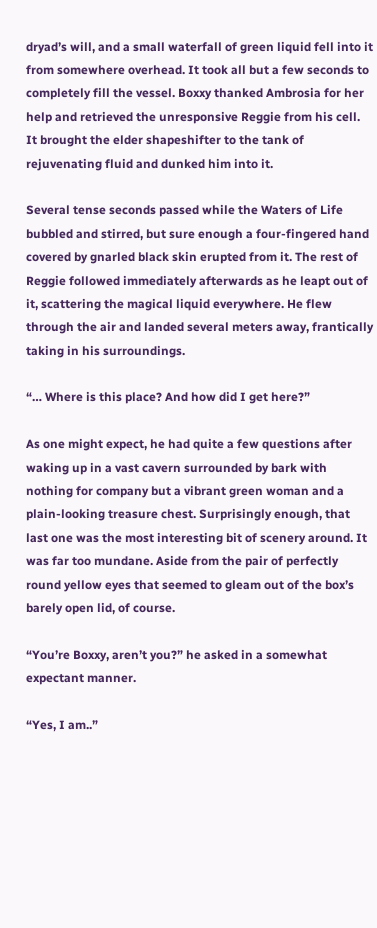dryad’s will, and a small waterfall of green liquid fell into it from somewhere overhead. It took all but a few seconds to completely fill the vessel. Boxxy thanked Ambrosia for her help and retrieved the unresponsive Reggie from his cell. It brought the elder shapeshifter to the tank of rejuvenating fluid and dunked him into it.

Several tense seconds passed while the Waters of Life bubbled and stirred, but sure enough a four-fingered hand covered by gnarled black skin erupted from it. The rest of Reggie followed immediately afterwards as he leapt out of it, scattering the magical liquid everywhere. He flew through the air and landed several meters away, frantically taking in his surroundings.

“… Where is this place? And how did I get here?”

As one might expect, he had quite a few questions after waking up in a vast cavern surrounded by bark with nothing for company but a vibrant green woman and a plain-looking treasure chest. Surprisingly enough, that last one was the most interesting bit of scenery around. It was far too mundane. Aside from the pair of perfectly round yellow eyes that seemed to gleam out of the box’s barely open lid, of course.

“You’re Boxxy, aren’t you?” he asked in a somewhat expectant manner.

“Yes, I am..”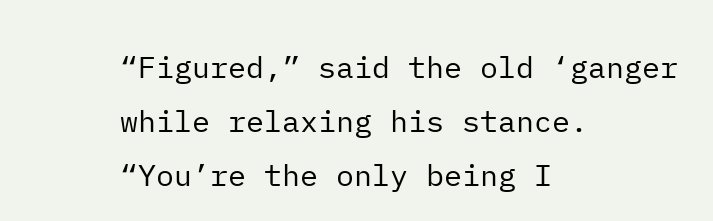“Figured,” said the old ‘ganger while relaxing his stance. “You’re the only being I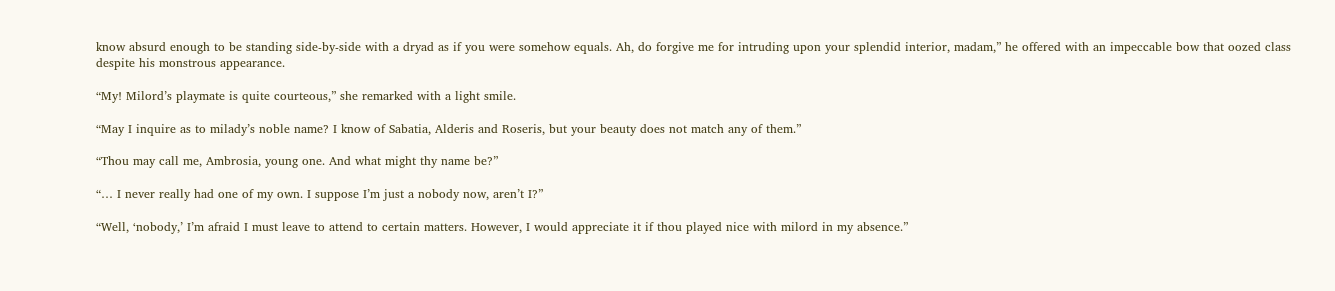know absurd enough to be standing side-by-side with a dryad as if you were somehow equals. Ah, do forgive me for intruding upon your splendid interior, madam,” he offered with an impeccable bow that oozed class despite his monstrous appearance.

“My! Milord’s playmate is quite courteous,” she remarked with a light smile.

“May I inquire as to milady’s noble name? I know of Sabatia, Alderis and Roseris, but your beauty does not match any of them.”

“Thou may call me, Ambrosia, young one. And what might thy name be?”

“… I never really had one of my own. I suppose I’m just a nobody now, aren’t I?”

“Well, ‘nobody,’ I’m afraid I must leave to attend to certain matters. However, I would appreciate it if thou played nice with milord in my absence.”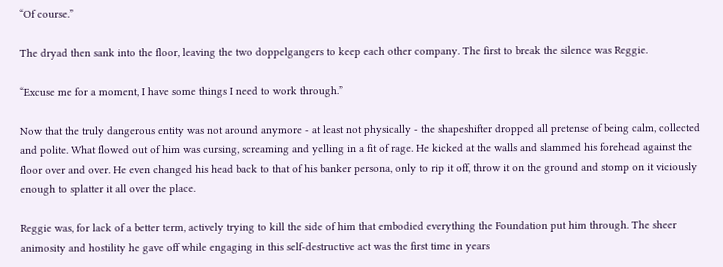“Of course.”

The dryad then sank into the floor, leaving the two doppelgangers to keep each other company. The first to break the silence was Reggie.

“Excuse me for a moment, I have some things I need to work through.”

Now that the truly dangerous entity was not around anymore - at least not physically - the shapeshifter dropped all pretense of being calm, collected and polite. What flowed out of him was cursing, screaming and yelling in a fit of rage. He kicked at the walls and slammed his forehead against the floor over and over. He even changed his head back to that of his banker persona, only to rip it off, throw it on the ground and stomp on it viciously enough to splatter it all over the place.

Reggie was, for lack of a better term, actively trying to kill the side of him that embodied everything the Foundation put him through. The sheer animosity and hostility he gave off while engaging in this self-destructive act was the first time in years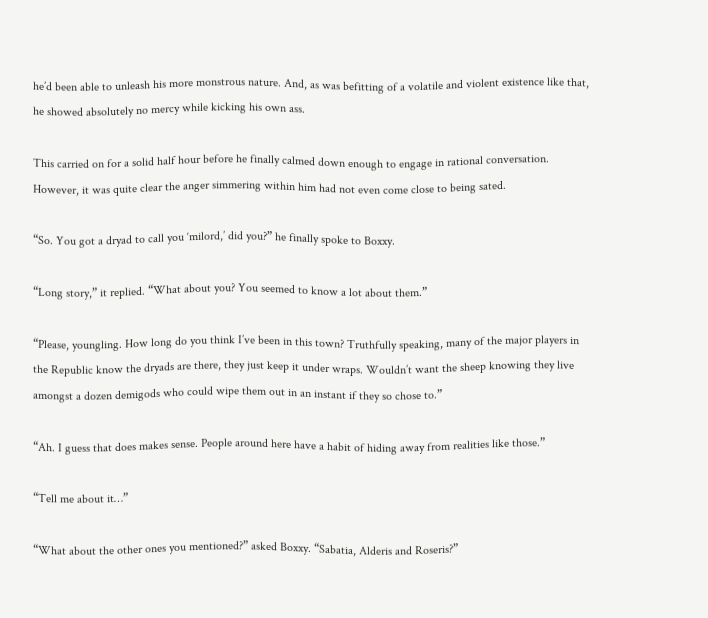he’d been able to unleash his more monstrous nature. And, as was befitting of a volatile and violent existence like that, he showed absolutely no mercy while kicking his own ass.

This carried on for a solid half hour before he finally calmed down enough to engage in rational conversation. However, it was quite clear the anger simmering within him had not even come close to being sated.

“So. You got a dryad to call you ‘milord,’ did you?” he finally spoke to Boxxy.

“Long story,” it replied. “What about you? You seemed to know a lot about them.”

“Please, youngling. How long do you think I’ve been in this town? Truthfully speaking, many of the major players in the Republic know the dryads are there, they just keep it under wraps. Wouldn’t want the sheep knowing they live amongst a dozen demigods who could wipe them out in an instant if they so chose to.”

“Ah. I guess that does makes sense. People around here have a habit of hiding away from realities like those.”

“Tell me about it…”

“What about the other ones you mentioned?” asked Boxxy. “Sabatia, Alderis and Roseris?”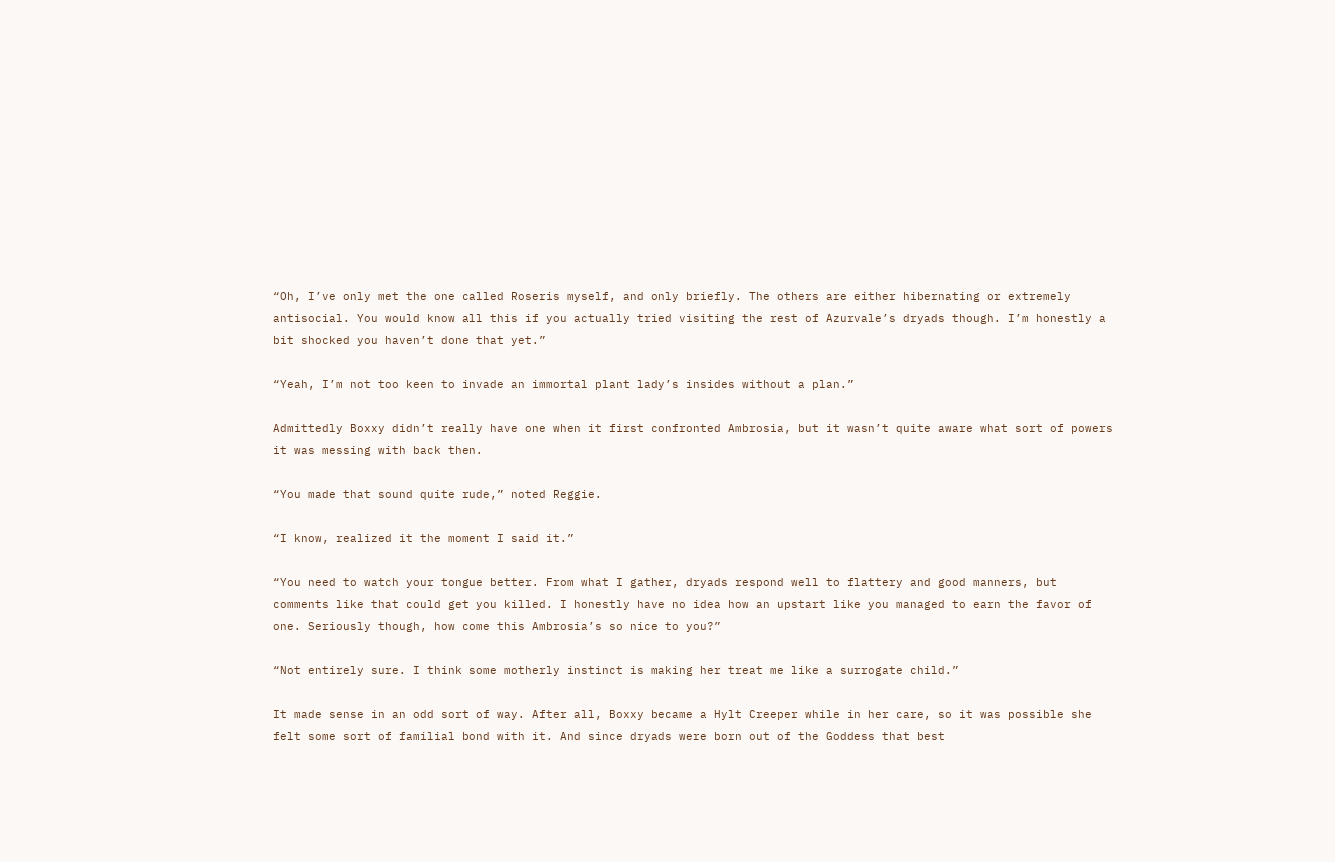“Oh, I’ve only met the one called Roseris myself, and only briefly. The others are either hibernating or extremely antisocial. You would know all this if you actually tried visiting the rest of Azurvale’s dryads though. I’m honestly a bit shocked you haven’t done that yet.”

“Yeah, I’m not too keen to invade an immortal plant lady’s insides without a plan.”

Admittedly Boxxy didn’t really have one when it first confronted Ambrosia, but it wasn’t quite aware what sort of powers it was messing with back then.

“You made that sound quite rude,” noted Reggie.

“I know, realized it the moment I said it.”

“You need to watch your tongue better. From what I gather, dryads respond well to flattery and good manners, but comments like that could get you killed. I honestly have no idea how an upstart like you managed to earn the favor of one. Seriously though, how come this Ambrosia’s so nice to you?”

“Not entirely sure. I think some motherly instinct is making her treat me like a surrogate child.”

It made sense in an odd sort of way. After all, Boxxy became a Hylt Creeper while in her care, so it was possible she felt some sort of familial bond with it. And since dryads were born out of the Goddess that best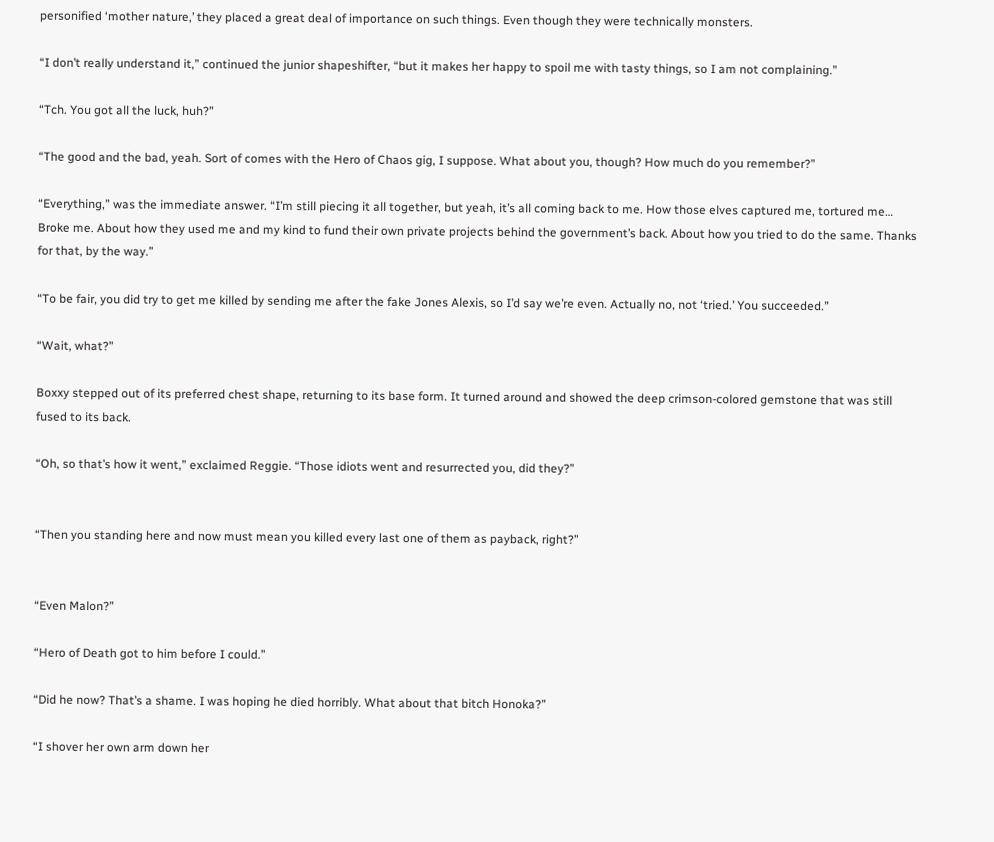personified ‘mother nature,’ they placed a great deal of importance on such things. Even though they were technically monsters.

“I don’t really understand it,” continued the junior shapeshifter, “but it makes her happy to spoil me with tasty things, so I am not complaining.”

“Tch. You got all the luck, huh?”

“The good and the bad, yeah. Sort of comes with the Hero of Chaos gig, I suppose. What about you, though? How much do you remember?”

“Everything,” was the immediate answer. “I’m still piecing it all together, but yeah, it’s all coming back to me. How those elves captured me, tortured me… Broke me. About how they used me and my kind to fund their own private projects behind the government’s back. About how you tried to do the same. Thanks for that, by the way.”

“To be fair, you did try to get me killed by sending me after the fake Jones Alexis, so I’d say we’re even. Actually no, not ‘tried.’ You succeeded.”

“Wait, what?”

Boxxy stepped out of its preferred chest shape, returning to its base form. It turned around and showed the deep crimson-colored gemstone that was still fused to its back.

“Oh, so that’s how it went,” exclaimed Reggie. “Those idiots went and resurrected you, did they?”


“Then you standing here and now must mean you killed every last one of them as payback, right?”


“Even Malon?”

“Hero of Death got to him before I could.”

“Did he now? That’s a shame. I was hoping he died horribly. What about that bitch Honoka?”

“I shover her own arm down her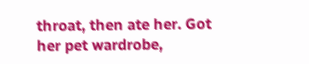throat, then ate her. Got her pet wardrobe,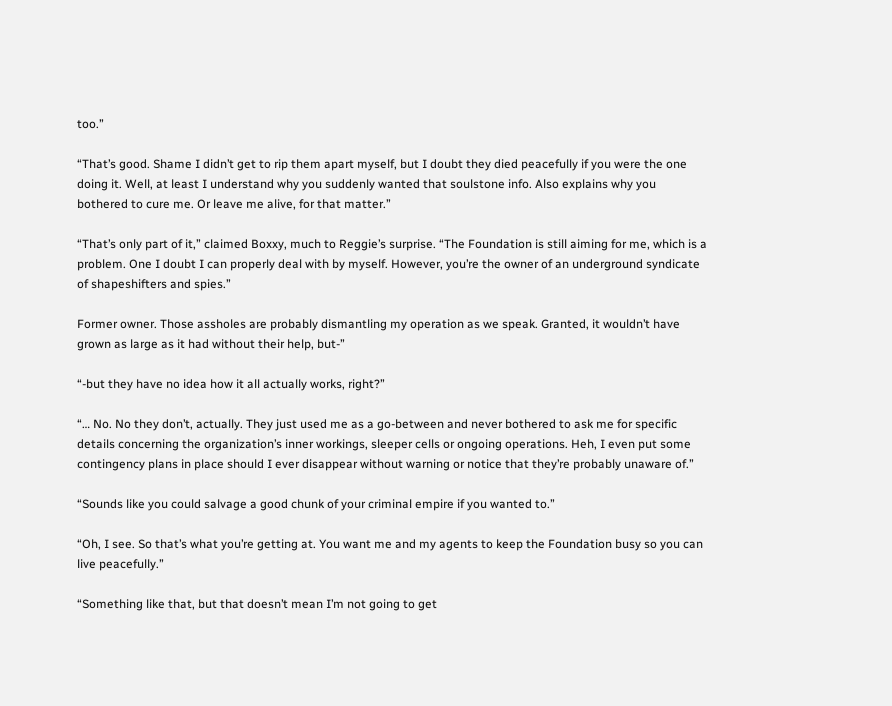too.”

“That’s good. Shame I didn’t get to rip them apart myself, but I doubt they died peacefully if you were the one doing it. Well, at least I understand why you suddenly wanted that soulstone info. Also explains why you bothered to cure me. Or leave me alive, for that matter.”

“That’s only part of it,” claimed Boxxy, much to Reggie’s surprise. “The Foundation is still aiming for me, which is a problem. One I doubt I can properly deal with by myself. However, you’re the owner of an underground syndicate of shapeshifters and spies.”

Former owner. Those assholes are probably dismantling my operation as we speak. Granted, it wouldn’t have grown as large as it had without their help, but-”

“-but they have no idea how it all actually works, right?”

“… No. No they don’t, actually. They just used me as a go-between and never bothered to ask me for specific details concerning the organization’s inner workings, sleeper cells or ongoing operations. Heh, I even put some contingency plans in place should I ever disappear without warning or notice that they’re probably unaware of.”

“Sounds like you could salvage a good chunk of your criminal empire if you wanted to.”

“Oh, I see. So that’s what you’re getting at. You want me and my agents to keep the Foundation busy so you can live peacefully.”

“Something like that, but that doesn’t mean I’m not going to get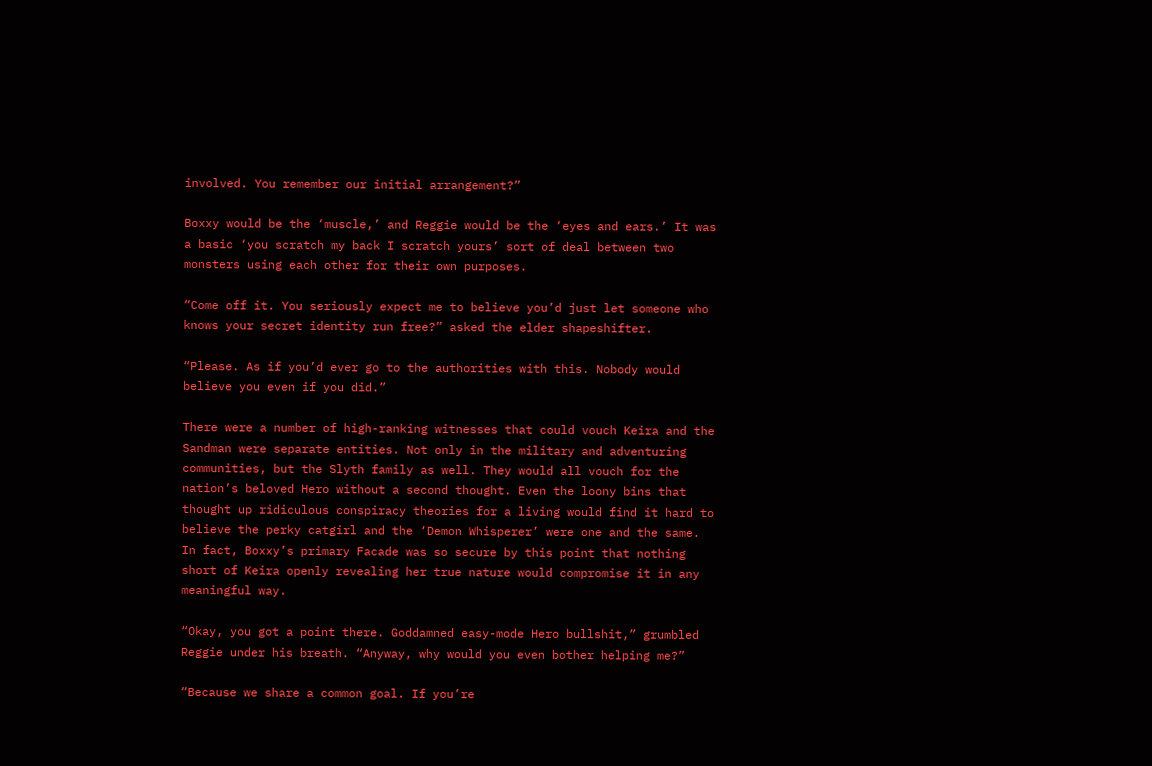involved. You remember our initial arrangement?”

Boxxy would be the ‘muscle,’ and Reggie would be the ‘eyes and ears.’ It was a basic ‘you scratch my back I scratch yours’ sort of deal between two monsters using each other for their own purposes.

“Come off it. You seriously expect me to believe you’d just let someone who knows your secret identity run free?” asked the elder shapeshifter.

“Please. As if you’d ever go to the authorities with this. Nobody would believe you even if you did.”

There were a number of high-ranking witnesses that could vouch Keira and the Sandman were separate entities. Not only in the military and adventuring communities, but the Slyth family as well. They would all vouch for the nation’s beloved Hero without a second thought. Even the loony bins that thought up ridiculous conspiracy theories for a living would find it hard to believe the perky catgirl and the ‘Demon Whisperer’ were one and the same. In fact, Boxxy’s primary Facade was so secure by this point that nothing short of Keira openly revealing her true nature would compromise it in any meaningful way.

“Okay, you got a point there. Goddamned easy-mode Hero bullshit,” grumbled Reggie under his breath. “Anyway, why would you even bother helping me?”

“Because we share a common goal. If you’re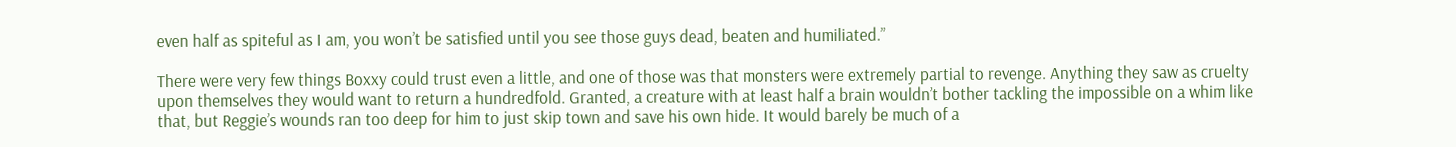even half as spiteful as I am, you won’t be satisfied until you see those guys dead, beaten and humiliated.”

There were very few things Boxxy could trust even a little, and one of those was that monsters were extremely partial to revenge. Anything they saw as cruelty upon themselves they would want to return a hundredfold. Granted, a creature with at least half a brain wouldn’t bother tackling the impossible on a whim like that, but Reggie’s wounds ran too deep for him to just skip town and save his own hide. It would barely be much of a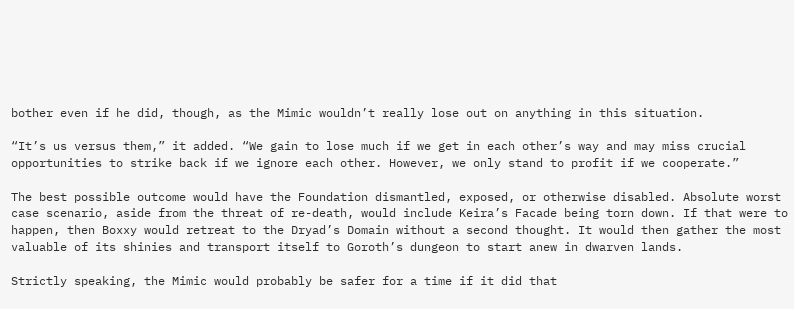bother even if he did, though, as the Mimic wouldn’t really lose out on anything in this situation.

“It’s us versus them,” it added. “We gain to lose much if we get in each other’s way and may miss crucial opportunities to strike back if we ignore each other. However, we only stand to profit if we cooperate.”

The best possible outcome would have the Foundation dismantled, exposed, or otherwise disabled. Absolute worst case scenario, aside from the threat of re-death, would include Keira’s Facade being torn down. If that were to happen, then Boxxy would retreat to the Dryad’s Domain without a second thought. It would then gather the most valuable of its shinies and transport itself to Goroth’s dungeon to start anew in dwarven lands.

Strictly speaking, the Mimic would probably be safer for a time if it did that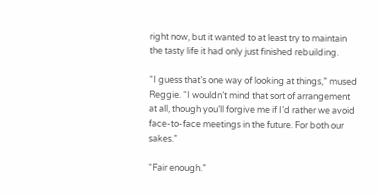right now, but it wanted to at least try to maintain the tasty life it had only just finished rebuilding.

“I guess that’s one way of looking at things,” mused Reggie. “I wouldn’t mind that sort of arrangement at all, though you’ll forgive me if I’d rather we avoid face-to-face meetings in the future. For both our sakes.”

“Fair enough.”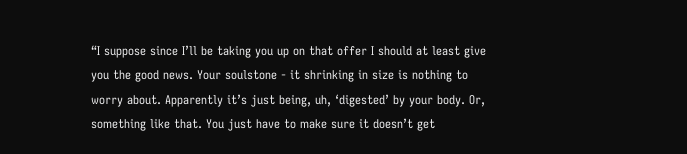“I suppose since I’ll be taking you up on that offer I should at least give you the good news. Your soulstone - it shrinking in size is nothing to worry about. Apparently it’s just being, uh, ‘digested’ by your body. Or, something like that. You just have to make sure it doesn’t get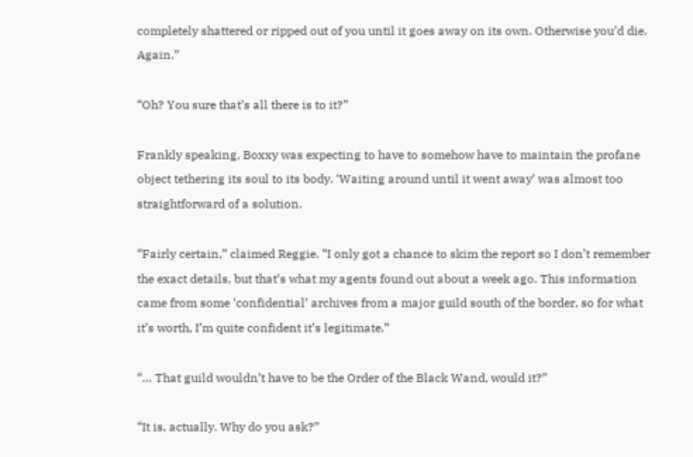completely shattered or ripped out of you until it goes away on its own. Otherwise you’d die. Again.”

“Oh? You sure that’s all there is to it?”

Frankly speaking, Boxxy was expecting to have to somehow have to maintain the profane object tethering its soul to its body. ‘Waiting around until it went away’ was almost too straightforward of a solution.

“Fairly certain,” claimed Reggie. “I only got a chance to skim the report so I don’t remember the exact details, but that’s what my agents found out about a week ago. This information came from some ‘confidential’ archives from a major guild south of the border, so for what it’s worth, I’m quite confident it’s legitimate.”

“… That guild wouldn’t have to be the Order of the Black Wand, would it?”

“It is, actually. Why do you ask?”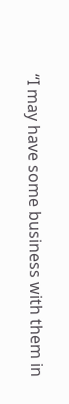“I may have some business with them in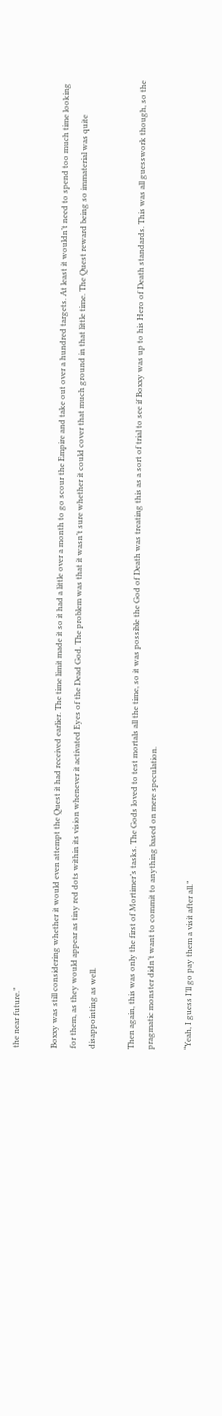the near future.”

Boxxy was still considering whether it would even attempt the Quest it had received earlier. The time limit made it so it had a little over a month to go scour the Empire and take out over a hundred targets. At least it wouldn’t need to spend too much time looking for them, as they would appear as tiny red dots within its vision whenever it activated Eyes of the Dead God. The problem was that it wasn’t sure whether it could cover that much ground in that little time. The Quest reward being so immaterial was quite disappointing as well.

Then again, this was only the first of Mortimer’s tasks. The Gods loved to test mortals all the time, so it was possible the God of Death was treating this as a sort of trial to see if Boxxy was up to his Hero of Death standards. This was all guesswork though, so the pragmatic monster didn’t want to commit to anything based on mere speculation.

“Yeah, I guess I’ll go pay them a visit after all.”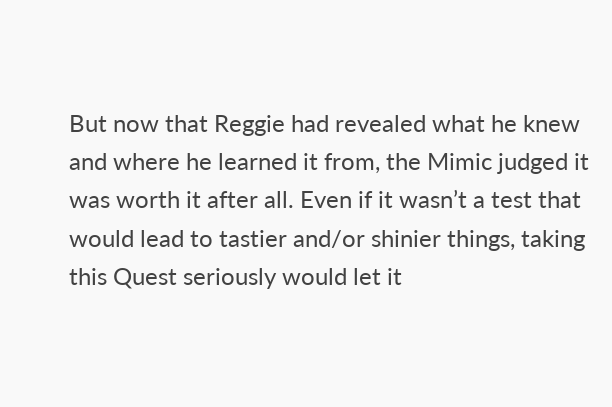But now that Reggie had revealed what he knew and where he learned it from, the Mimic judged it was worth it after all. Even if it wasn’t a test that would lead to tastier and/or shinier things, taking this Quest seriously would let it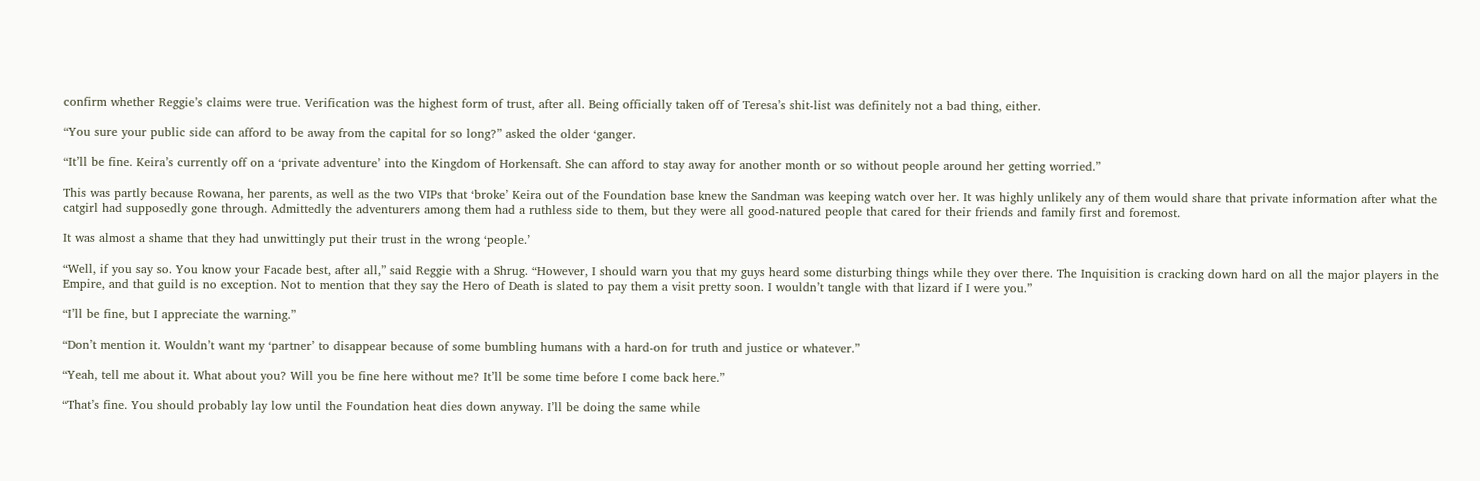confirm whether Reggie’s claims were true. Verification was the highest form of trust, after all. Being officially taken off of Teresa’s shit-list was definitely not a bad thing, either.

“You sure your public side can afford to be away from the capital for so long?” asked the older ‘ganger.

“It’ll be fine. Keira’s currently off on a ‘private adventure’ into the Kingdom of Horkensaft. She can afford to stay away for another month or so without people around her getting worried.”

This was partly because Rowana, her parents, as well as the two VIPs that ‘broke’ Keira out of the Foundation base knew the Sandman was keeping watch over her. It was highly unlikely any of them would share that private information after what the catgirl had supposedly gone through. Admittedly the adventurers among them had a ruthless side to them, but they were all good-natured people that cared for their friends and family first and foremost.

It was almost a shame that they had unwittingly put their trust in the wrong ‘people.’

“Well, if you say so. You know your Facade best, after all,” said Reggie with a Shrug. “However, I should warn you that my guys heard some disturbing things while they over there. The Inquisition is cracking down hard on all the major players in the Empire, and that guild is no exception. Not to mention that they say the Hero of Death is slated to pay them a visit pretty soon. I wouldn’t tangle with that lizard if I were you.”

“I’ll be fine, but I appreciate the warning.”

“Don’t mention it. Wouldn’t want my ‘partner’ to disappear because of some bumbling humans with a hard-on for truth and justice or whatever.”

“Yeah, tell me about it. What about you? Will you be fine here without me? It’ll be some time before I come back here.”

“That’s fine. You should probably lay low until the Foundation heat dies down anyway. I’ll be doing the same while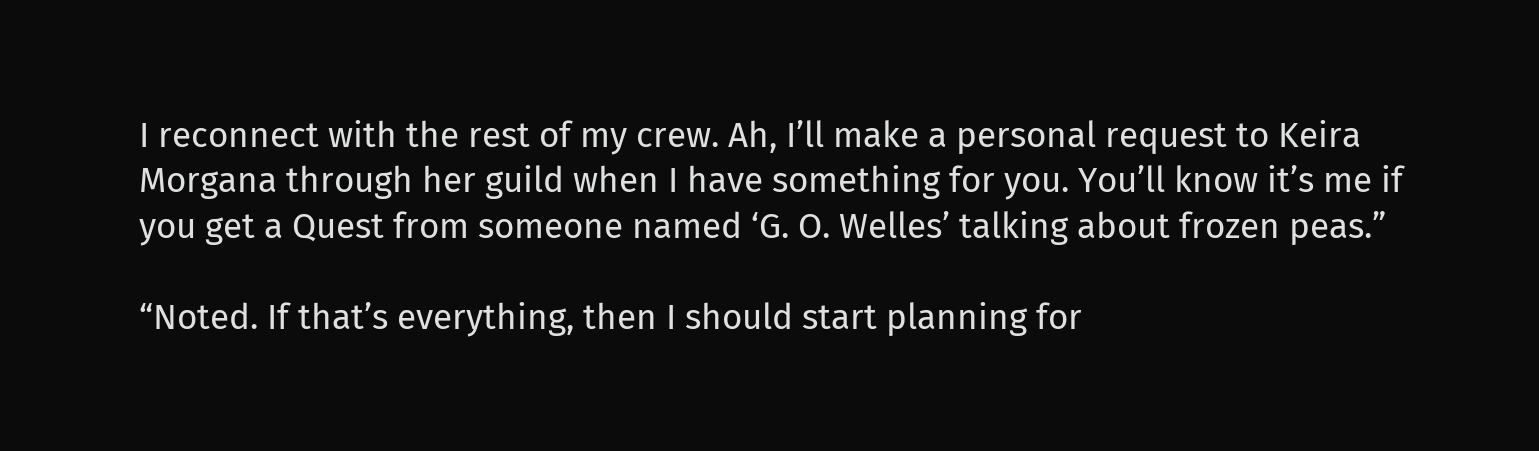I reconnect with the rest of my crew. Ah, I’ll make a personal request to Keira Morgana through her guild when I have something for you. You’ll know it’s me if you get a Quest from someone named ‘G. O. Welles’ talking about frozen peas.”

“Noted. If that’s everything, then I should start planning for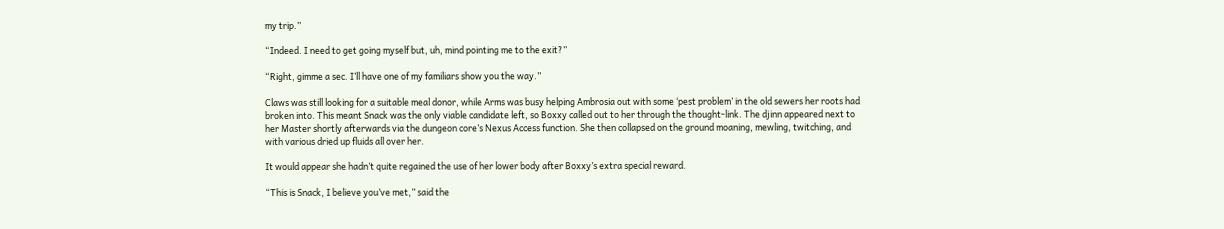my trip.”

“Indeed. I need to get going myself but, uh, mind pointing me to the exit?”

“Right, gimme a sec. I’ll have one of my familiars show you the way.”

Claws was still looking for a suitable meal donor, while Arms was busy helping Ambrosia out with some ‘pest problem’ in the old sewers her roots had broken into. This meant Snack was the only viable candidate left, so Boxxy called out to her through the thought-link. The djinn appeared next to her Master shortly afterwards via the dungeon core’s Nexus Access function. She then collapsed on the ground moaning, mewling, twitching, and with various dried up fluids all over her.

It would appear she hadn’t quite regained the use of her lower body after Boxxy’s extra special reward.

“This is Snack, I believe you’ve met,” said the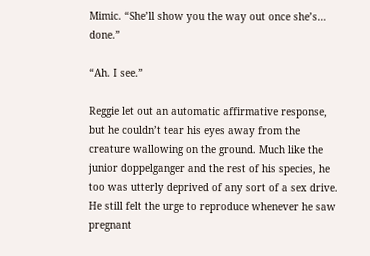Mimic. “She’ll show you the way out once she’s… done.”

“Ah. I see.”

Reggie let out an automatic affirmative response, but he couldn’t tear his eyes away from the creature wallowing on the ground. Much like the junior doppelganger and the rest of his species, he too was utterly deprived of any sort of a sex drive. He still felt the urge to reproduce whenever he saw pregnant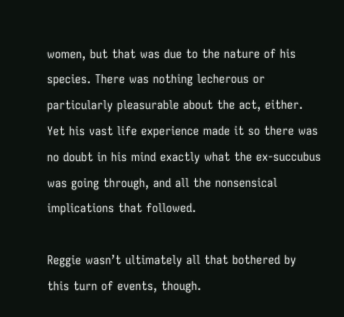women, but that was due to the nature of his species. There was nothing lecherous or particularly pleasurable about the act, either. Yet his vast life experience made it so there was no doubt in his mind exactly what the ex-succubus was going through, and all the nonsensical implications that followed.

Reggie wasn’t ultimately all that bothered by this turn of events, though.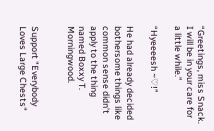“Greetings, miss Snack. I will be in your care for a little while.”

“Hyeeeesh ~♡!”

He had already decided bothersome things like common sense didn’t apply to the thing named Boxxy T. Morningwood.


Support "Everybody Loves Large Chests"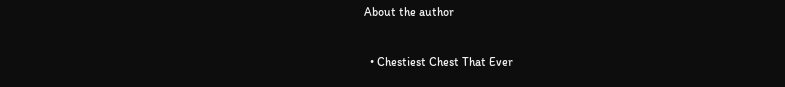About the author


  • Chestiest Chest That Ever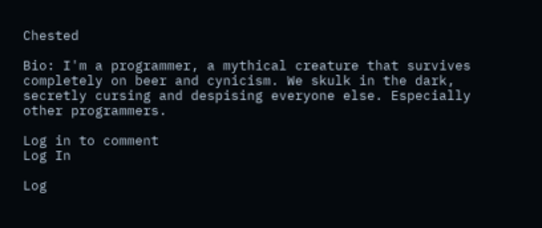Chested

Bio: I'm a programmer, a mythical creature that survives completely on beer and cynicism. We skulk in the dark, secretly cursing and despising everyone else. Especially other programmers.

Log in to comment
Log In

Log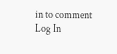in to comment
Log In